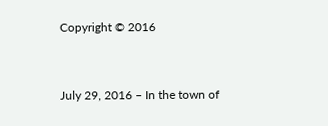Copyright © 2016


July 29, 2016 – In the town of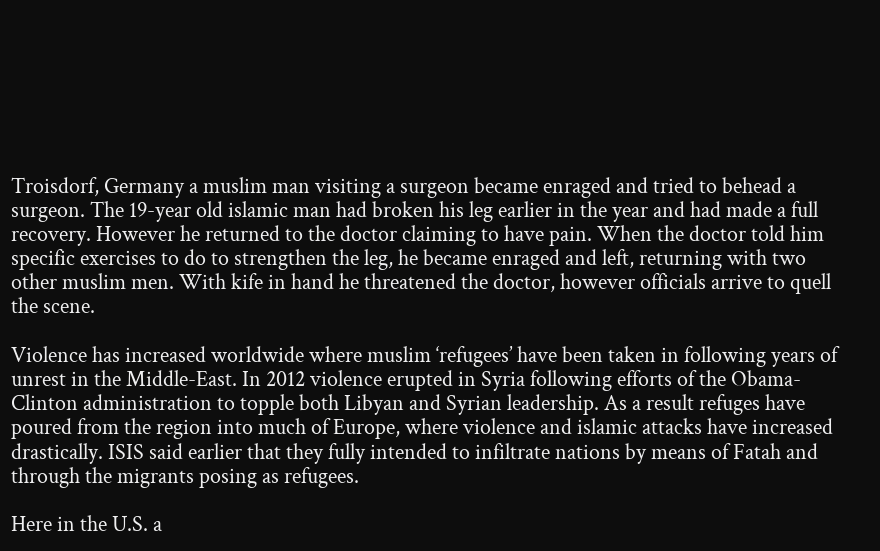Troisdorf, Germany a muslim man visiting a surgeon became enraged and tried to behead a surgeon. The 19-year old islamic man had broken his leg earlier in the year and had made a full recovery. However he returned to the doctor claiming to have pain. When the doctor told him specific exercises to do to strengthen the leg, he became enraged and left, returning with two other muslim men. With kife in hand he threatened the doctor, however officials arrive to quell the scene.

Violence has increased worldwide where muslim ‘refugees’ have been taken in following years of unrest in the Middle-East. In 2012 violence erupted in Syria following efforts of the Obama-Clinton administration to topple both Libyan and Syrian leadership. As a result refuges have poured from the region into much of Europe, where violence and islamic attacks have increased drastically. ISIS said earlier that they fully intended to infiltrate nations by means of Fatah and through the migrants posing as refugees.

Here in the U.S. a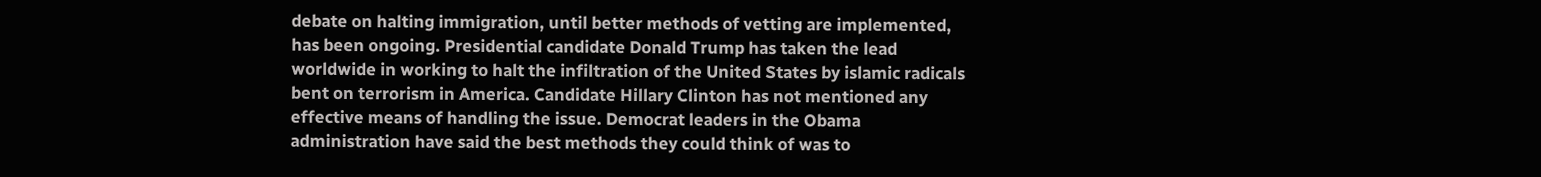debate on halting immigration, until better methods of vetting are implemented, has been ongoing. Presidential candidate Donald Trump has taken the lead worldwide in working to halt the infiltration of the United States by islamic radicals bent on terrorism in America. Candidate Hillary Clinton has not mentioned any effective means of handling the issue. Democrat leaders in the Obama administration have said the best methods they could think of was to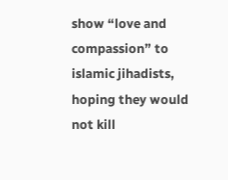show “love and compassion” to islamic jihadists, hoping they would not kill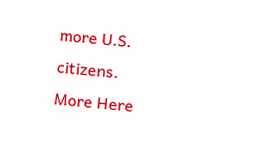more U.S. citizens.
More Here